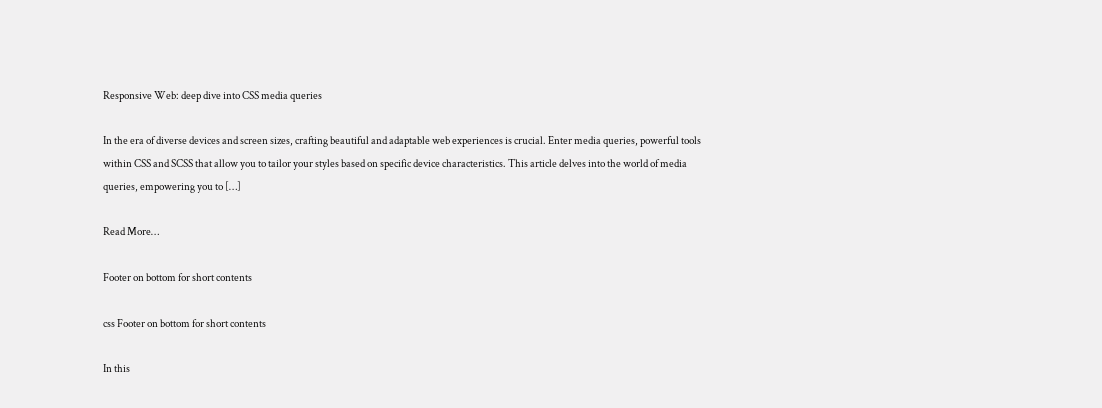Responsive Web: deep dive into CSS media queries

In the era of diverse devices and screen sizes, crafting beautiful and adaptable web experiences is crucial. Enter media queries, powerful tools within CSS and SCSS that allow you to tailor your styles based on specific device characteristics. This article delves into the world of media queries, empowering you to […]

Read More…

Footer on bottom for short contents

css Footer on bottom for short contents

In this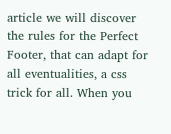article we will discover the rules for the Perfect Footer, that can adapt for all eventualities, a css trick for all. When you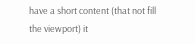have a short content (that not fill the viewport) it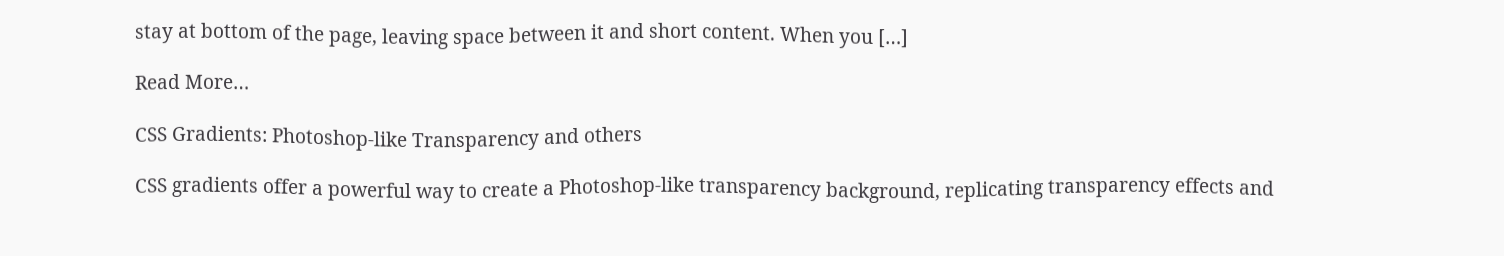stay at bottom of the page, leaving space between it and short content. When you […]

Read More…

CSS Gradients: Photoshop-like Transparency and others

CSS gradients offer a powerful way to create a Photoshop-like transparency background, replicating transparency effects and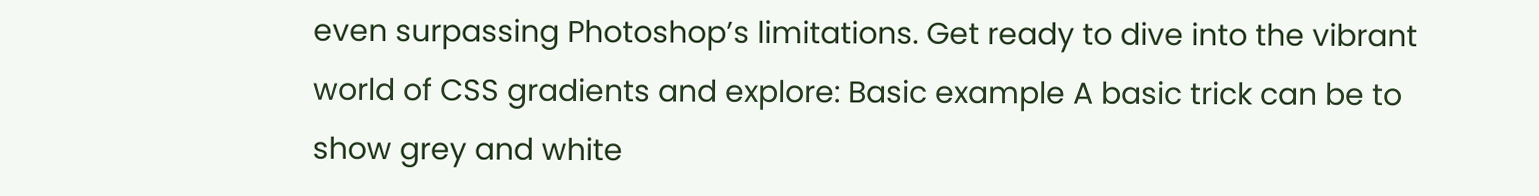even surpassing Photoshop’s limitations. Get ready to dive into the vibrant world of CSS gradients and explore: Basic example A basic trick can be to show grey and white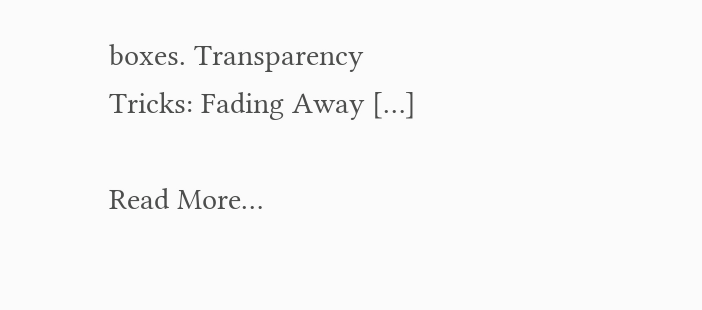boxes. Transparency Tricks: Fading Away […]

Read More…